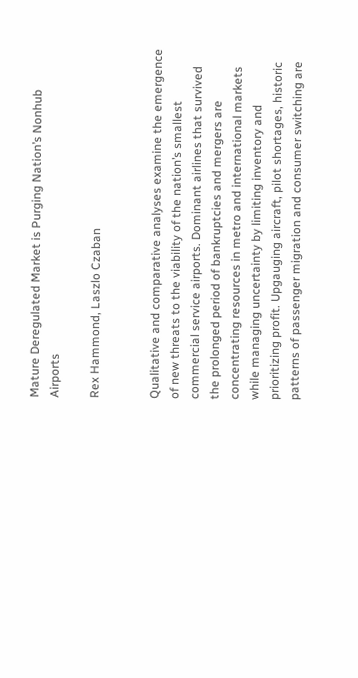Mature Deregulated Market is Purging Nation’s Nonhub Airports

Rex Hammond, Laszlo Czaban


Qualitative and comparative analyses examine the emergence of new threats to the viability of the nation’s smallest commercial service airports. Dominant airlines that survived the prolonged period of bankruptcies and mergers are concentrating resources in metro and international markets while managing uncertainty by limiting inventory and prioritizing profit. Upgauging aircraft, pilot shortages, historic patterns of passenger migration and consumer switching are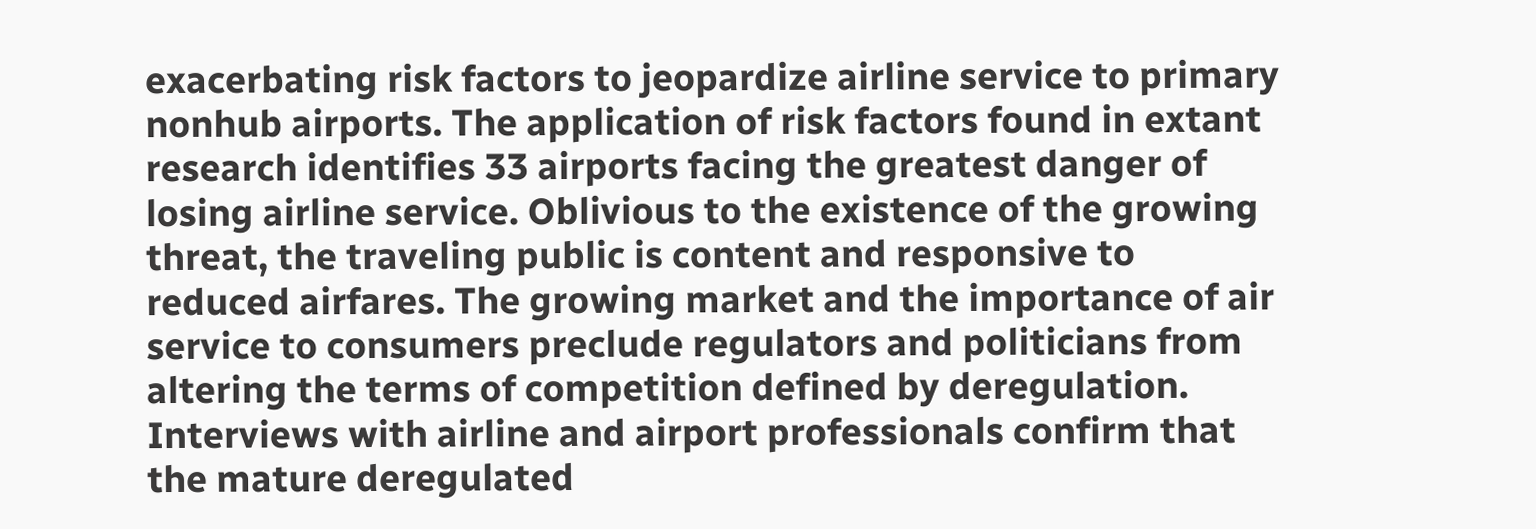exacerbating risk factors to jeopardize airline service to primary nonhub airports. The application of risk factors found in extant research identifies 33 airports facing the greatest danger of losing airline service. Oblivious to the existence of the growing threat, the traveling public is content and responsive to reduced airfares. The growing market and the importance of air service to consumers preclude regulators and politicians from altering the terms of competition defined by deregulation. Interviews with airline and airport professionals confirm that the mature deregulated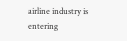airline industry is entering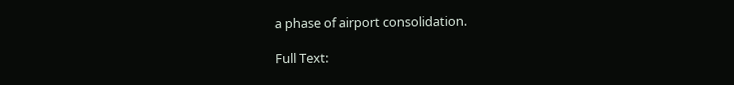a phase of airport consolidation.

Full Text: